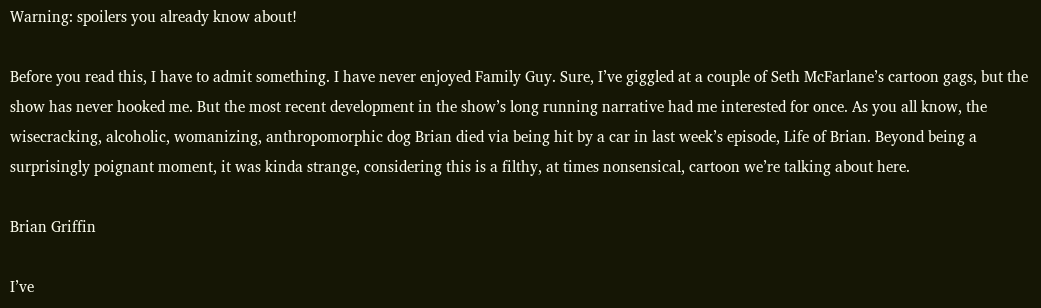Warning: spoilers you already know about!

Before you read this, I have to admit something. I have never enjoyed Family Guy. Sure, I’ve giggled at a couple of Seth McFarlane’s cartoon gags, but the show has never hooked me. But the most recent development in the show’s long running narrative had me interested for once. As you all know, the wisecracking, alcoholic, womanizing, anthropomorphic dog Brian died via being hit by a car in last week’s episode, Life of Brian. Beyond being a surprisingly poignant moment, it was kinda strange, considering this is a filthy, at times nonsensical, cartoon we’re talking about here.

Brian Griffin

I’ve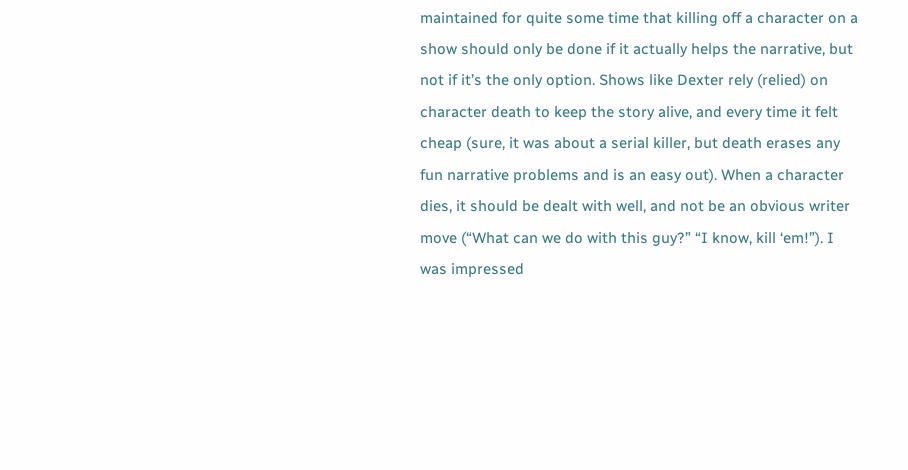maintained for quite some time that killing off a character on a show should only be done if it actually helps the narrative, but not if it’s the only option. Shows like Dexter rely (relied) on character death to keep the story alive, and every time it felt cheap (sure, it was about a serial killer, but death erases any fun narrative problems and is an easy out). When a character dies, it should be dealt with well, and not be an obvious writer move (“What can we do with this guy?” “I know, kill ‘em!”). I was impressed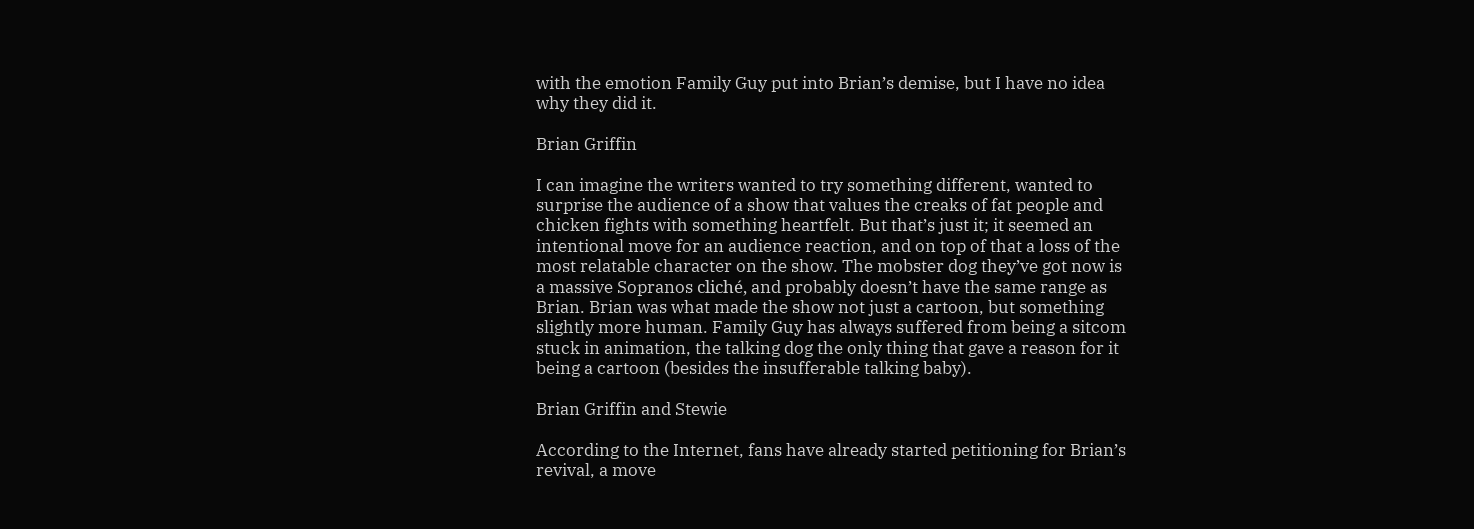with the emotion Family Guy put into Brian’s demise, but I have no idea why they did it.

Brian Griffin

I can imagine the writers wanted to try something different, wanted to surprise the audience of a show that values the creaks of fat people and chicken fights with something heartfelt. But that’s just it; it seemed an intentional move for an audience reaction, and on top of that a loss of the most relatable character on the show. The mobster dog they’ve got now is a massive Sopranos cliché, and probably doesn’t have the same range as Brian. Brian was what made the show not just a cartoon, but something slightly more human. Family Guy has always suffered from being a sitcom stuck in animation, the talking dog the only thing that gave a reason for it being a cartoon (besides the insufferable talking baby).

Brian Griffin and Stewie

According to the Internet, fans have already started petitioning for Brian’s revival, a move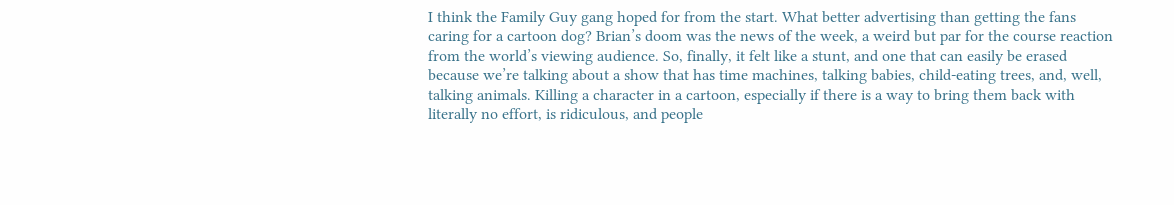I think the Family Guy gang hoped for from the start. What better advertising than getting the fans caring for a cartoon dog? Brian’s doom was the news of the week, a weird but par for the course reaction from the world’s viewing audience. So, finally, it felt like a stunt, and one that can easily be erased because we’re talking about a show that has time machines, talking babies, child-eating trees, and, well, talking animals. Killing a character in a cartoon, especially if there is a way to bring them back with literally no effort, is ridiculous, and people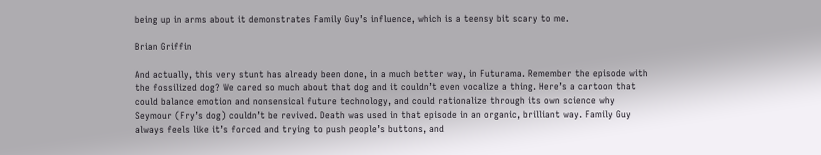being up in arms about it demonstrates Family Guy’s influence, which is a teensy bit scary to me.

Brian Griffin

And actually, this very stunt has already been done, in a much better way, in Futurama. Remember the episode with the fossilized dog? We cared so much about that dog and it couldn’t even vocalize a thing. Here’s a cartoon that could balance emotion and nonsensical future technology, and could rationalize through its own science why Seymour (Fry’s dog) couldn’t be revived. Death was used in that episode in an organic, brilliant way. Family Guy always feels like it’s forced and trying to push people’s buttons, and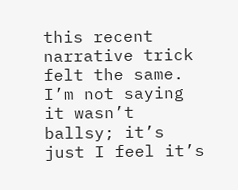this recent narrative trick felt the same. I’m not saying it wasn’t ballsy; it’s just I feel it’s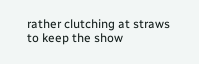rather clutching at straws to keep the show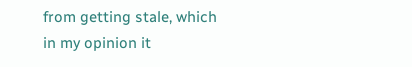from getting stale, which in my opinion it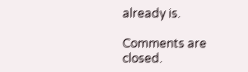already is.

Comments are closed.